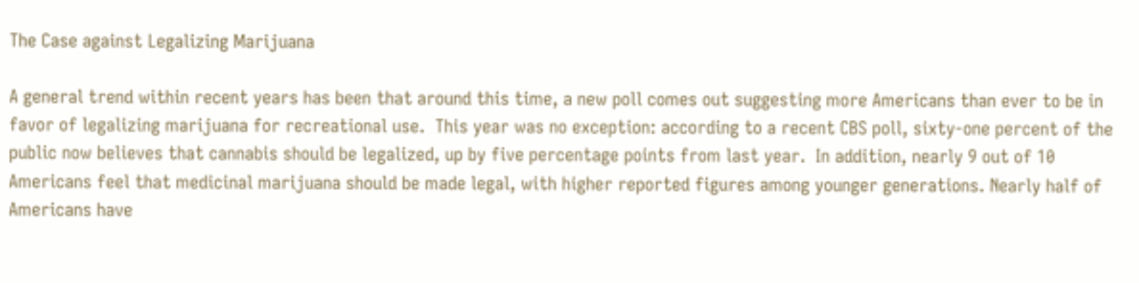The Case against Legalizing Marijuana

A general trend within recent years has been that around this time, a new poll comes out suggesting more Americans than ever to be in favor of legalizing marijuana for recreational use.  This year was no exception: according to a recent CBS poll, sixty-one percent of the public now believes that cannabis should be legalized, up by five percentage points from last year.  In addition, nearly 9 out of 10 Americans feel that medicinal marijuana should be made legal, with higher reported figures among younger generations. Nearly half of Americans have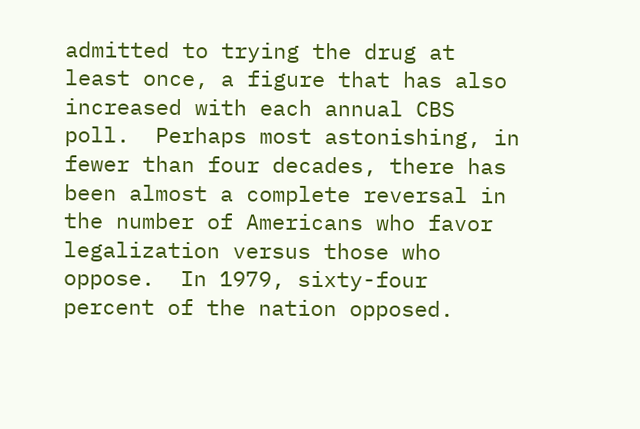admitted to trying the drug at least once, a figure that has also increased with each annual CBS poll.  Perhaps most astonishing, in fewer than four decades, there has been almost a complete reversal in the number of Americans who favor legalization versus those who oppose.  In 1979, sixty-four percent of the nation opposed.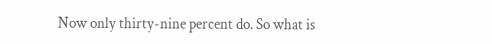Now only thirty-nine percent do. So what is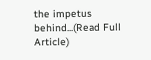the impetus behind...(Read Full Article)